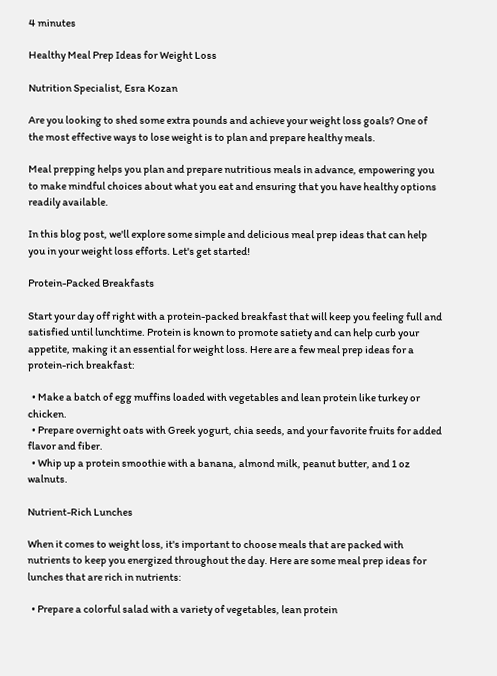4 minutes

Healthy Meal Prep Ideas for Weight Loss

Nutrition Specialist, Esra Kozan

Are you looking to shed some extra pounds and achieve your weight loss goals? One of the most effective ways to lose weight is to plan and prepare healthy meals.

Meal prepping helps you plan and prepare nutritious meals in advance, empowering you to make mindful choices about what you eat and ensuring that you have healthy options readily available.

In this blog post, we'll explore some simple and delicious meal prep ideas that can help you in your weight loss efforts. Let's get started!

Protein-Packed Breakfasts

Start your day off right with a protein-packed breakfast that will keep you feeling full and satisfied until lunchtime. Protein is known to promote satiety and can help curb your appetite, making it an essential for weight loss. Here are a few meal prep ideas for a protein-rich breakfast:

  • Make a batch of egg muffins loaded with vegetables and lean protein like turkey or chicken.
  • Prepare overnight oats with Greek yogurt, chia seeds, and your favorite fruits for added flavor and fiber.
  • Whip up a protein smoothie with a banana, almond milk, peanut butter, and 1 oz walnuts.

Nutrient-Rich Lunches

When it comes to weight loss, it's important to choose meals that are packed with nutrients to keep you energized throughout the day. Here are some meal prep ideas for lunches that are rich in nutrients:

  • Prepare a colorful salad with a variety of vegetables, lean protein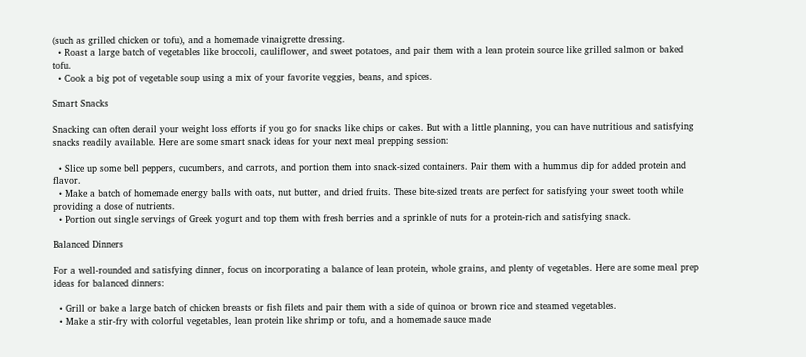(such as grilled chicken or tofu), and a homemade vinaigrette dressing.
  • Roast a large batch of vegetables like broccoli, cauliflower, and sweet potatoes, and pair them with a lean protein source like grilled salmon or baked tofu.
  • Cook a big pot of vegetable soup using a mix of your favorite veggies, beans, and spices.

Smart Snacks

Snacking can often derail your weight loss efforts if you go for snacks like chips or cakes. But with a little planning, you can have nutritious and satisfying snacks readily available. Here are some smart snack ideas for your next meal prepping session:

  • Slice up some bell peppers, cucumbers, and carrots, and portion them into snack-sized containers. Pair them with a hummus dip for added protein and flavor.
  • Make a batch of homemade energy balls with oats, nut butter, and dried fruits. These bite-sized treats are perfect for satisfying your sweet tooth while providing a dose of nutrients.
  • Portion out single servings of Greek yogurt and top them with fresh berries and a sprinkle of nuts for a protein-rich and satisfying snack.

Balanced Dinners

For a well-rounded and satisfying dinner, focus on incorporating a balance of lean protein, whole grains, and plenty of vegetables. Here are some meal prep ideas for balanced dinners:

  • Grill or bake a large batch of chicken breasts or fish filets and pair them with a side of quinoa or brown rice and steamed vegetables.
  • Make a stir-fry with colorful vegetables, lean protein like shrimp or tofu, and a homemade sauce made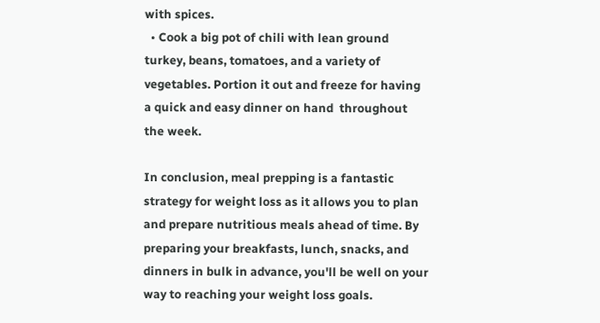with spices.
  • Cook a big pot of chili with lean ground turkey, beans, tomatoes, and a variety of vegetables. Portion it out and freeze for having a quick and easy dinner on hand  throughout the week.

In conclusion, meal prepping is a fantastic strategy for weight loss as it allows you to plan and prepare nutritious meals ahead of time. By preparing your breakfasts, lunch, snacks, and dinners in bulk in advance, you'll be well on your way to reaching your weight loss goals.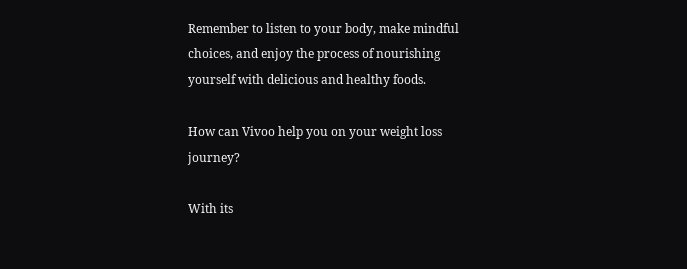Remember to listen to your body, make mindful choices, and enjoy the process of nourishing yourself with delicious and healthy foods.

How can Vivoo help you on your weight loss journey?

With its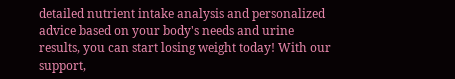detailed nutrient intake analysis and personalized advice based on your body's needs and urine results, you can start losing weight today! With our support,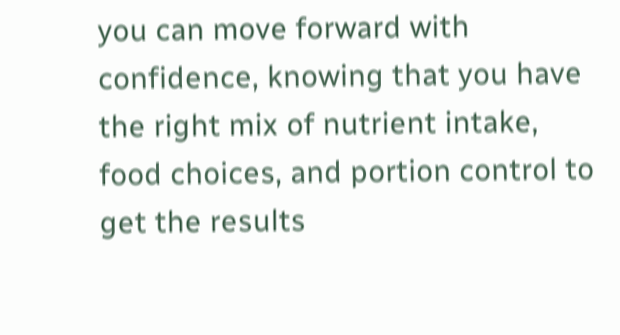you can move forward with confidence, knowing that you have the right mix of nutrient intake, food choices, and portion control to get the results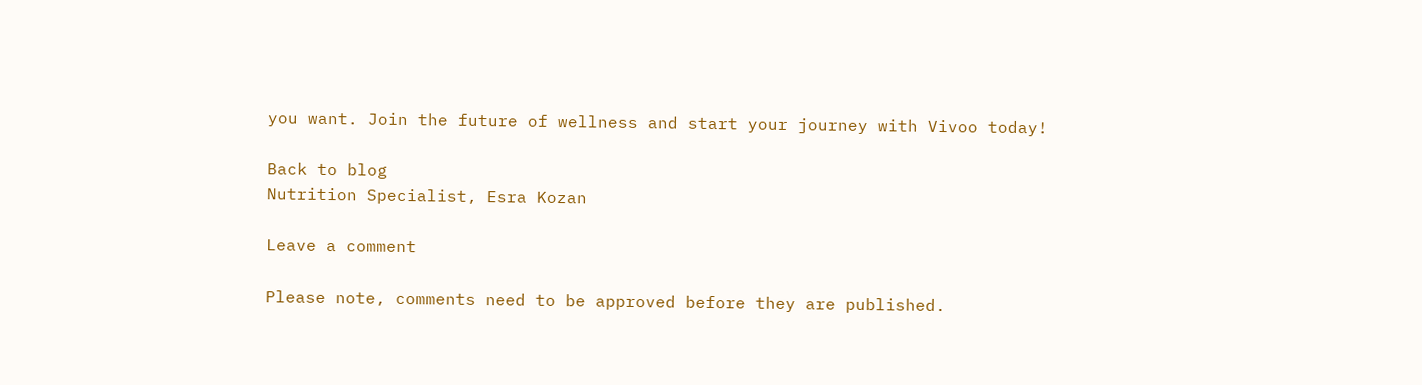you want. Join the future of wellness and start your journey with Vivoo today!

Back to blog
Nutrition Specialist, Esra Kozan

Leave a comment

Please note, comments need to be approved before they are published.